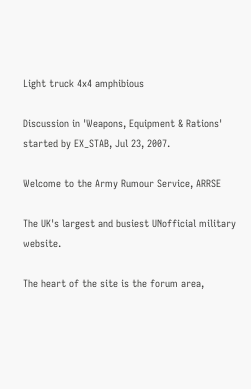Light truck 4x4 amphibious

Discussion in 'Weapons, Equipment & Rations' started by EX_STAB, Jul 23, 2007.

Welcome to the Army Rumour Service, ARRSE

The UK's largest and busiest UNofficial military website.

The heart of the site is the forum area,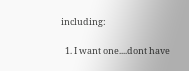including:

  1. I want one....dont have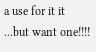a use for it it ...but want one!!!!